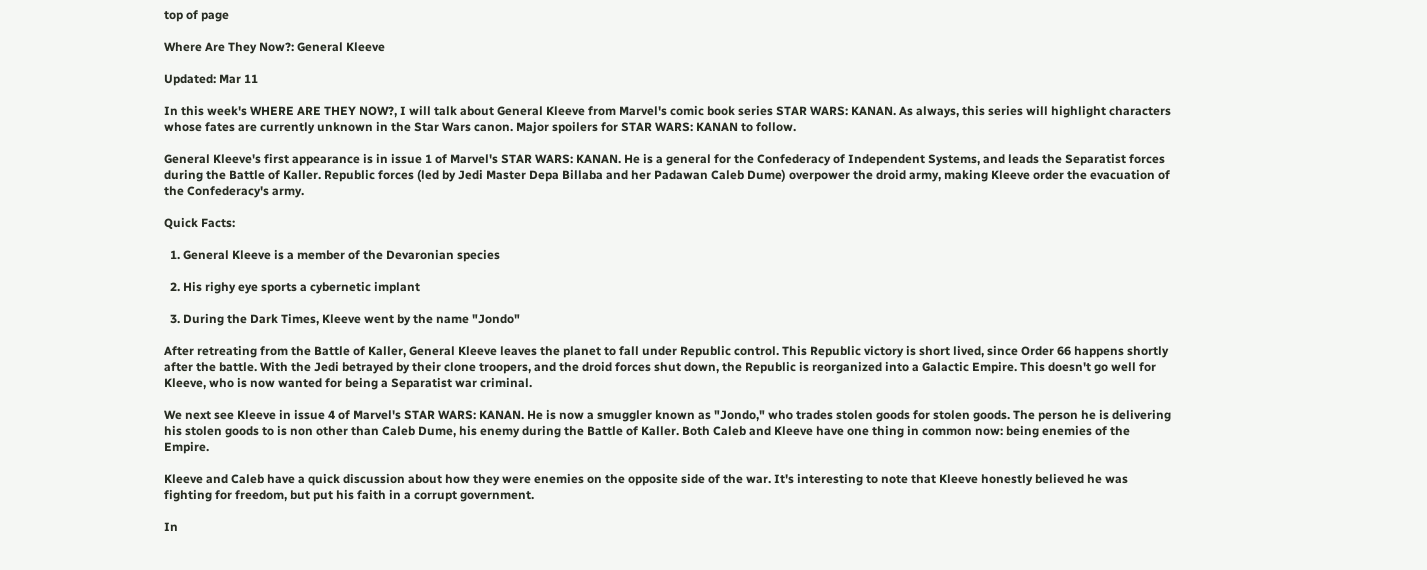top of page

Where Are They Now?: General Kleeve

Updated: Mar 11

In this week's WHERE ARE THEY NOW?, I will talk about General Kleeve from Marvel's comic book series STAR WARS: KANAN. As always, this series will highlight characters whose fates are currently unknown in the Star Wars canon. Major spoilers for STAR WARS: KANAN to follow.

General Kleeve's first appearance is in issue 1 of Marvel's STAR WARS: KANAN. He is a general for the Confederacy of Independent Systems, and leads the Separatist forces during the Battle of Kaller. Republic forces (led by Jedi Master Depa Billaba and her Padawan Caleb Dume) overpower the droid army, making Kleeve order the evacuation of the Confederacy's army.

Quick Facts:

  1. General Kleeve is a member of the Devaronian species

  2. His righy eye sports a cybernetic implant

  3. During the Dark Times, Kleeve went by the name "Jondo"

After retreating from the Battle of Kaller, General Kleeve leaves the planet to fall under Republic control. This Republic victory is short lived, since Order 66 happens shortly after the battle. With the Jedi betrayed by their clone troopers, and the droid forces shut down, the Republic is reorganized into a Galactic Empire. This doesn't go well for Kleeve, who is now wanted for being a Separatist war criminal.

We next see Kleeve in issue 4 of Marvel's STAR WARS: KANAN. He is now a smuggler known as "Jondo," who trades stolen goods for stolen goods. The person he is delivering his stolen goods to is non other than Caleb Dume, his enemy during the Battle of Kaller. Both Caleb and Kleeve have one thing in common now: being enemies of the Empire.

Kleeve and Caleb have a quick discussion about how they were enemies on the opposite side of the war. It's interesting to note that Kleeve honestly believed he was fighting for freedom, but put his faith in a corrupt government.

In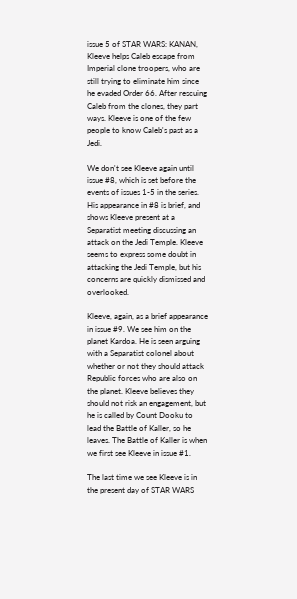issue 5 of STAR WARS: KANAN, Kleeve helps Caleb escape from Imperial clone troopers, who are still trying to eliminate him since he evaded Order 66. After rescuing Caleb from the clones, they part ways. Kleeve is one of the few people to know Caleb's past as a Jedi.

We don't see Kleeve again until issue #8, which is set before the events of issues 1-5 in the series. His appearance in #8 is brief, and shows Kleeve present at a Separatist meeting discussing an attack on the Jedi Temple. Kleeve seems to express some doubt in attacking the Jedi Temple, but his concerns are quickly dismissed and overlooked.

Kleeve, again, as a brief appearance in issue #9. We see him on the planet Kardoa. He is seen arguing with a Separatist colonel about whether or not they should attack Republic forces who are also on the planet. Kleeve believes they should not risk an engagement, but he is called by Count Dooku to lead the Battle of Kaller, so he leaves. The Battle of Kaller is when we first see Kleeve in issue #1.

The last time we see Kleeve is in the present day of STAR WARS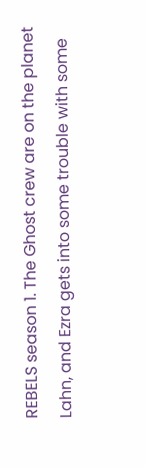REBELS season 1. The Ghost crew are on the planet Lahn, and Ezra gets into some trouble with some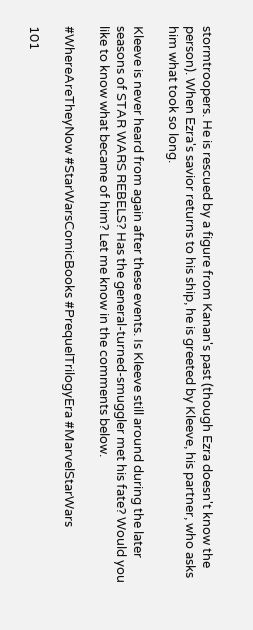stormtroopers. He is rescued by a figure from Kanan's past (though Ezra doesn't know the person). When Ezra's savior returns to his ship, he is greeted by Kleeve, his partner, who asks him what took so long.

Kleeve is never heard from again after these events. Is Kleeve still around during the later seasons of STAR WARS REBELS? Has the general-turned-smuggler met his fate? Would you like to know what became of him? Let me know in the comments below.

#WhereAreTheyNow #StarWarsComicBooks #PrequelTrilogyEra #MarvelStarWars

101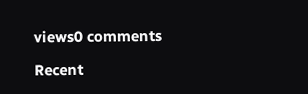views0 comments

Recent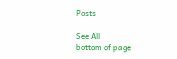Posts

See All
bottom of page